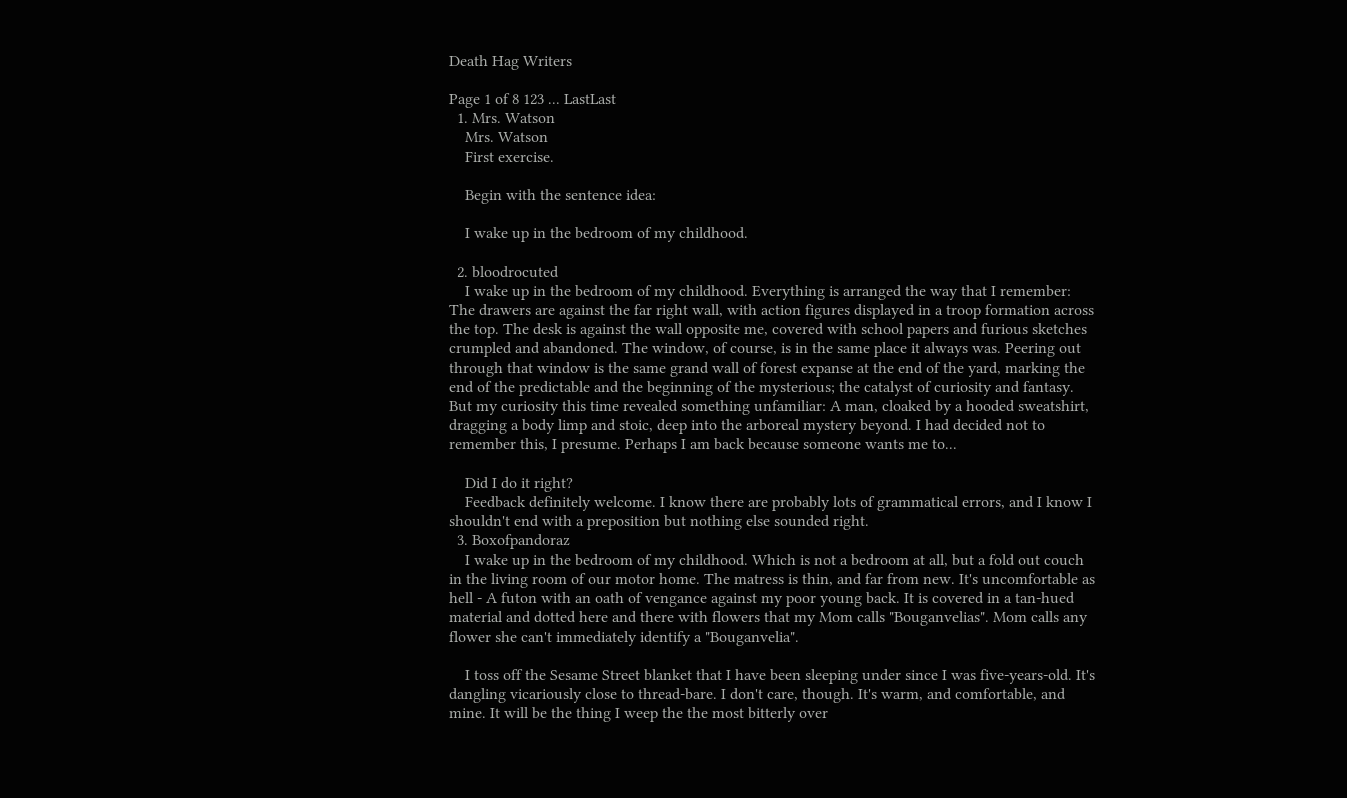Death Hag Writers

Page 1 of 8 123 ... LastLast
  1. Mrs. Watson
    Mrs. Watson
    First exercise.

    Begin with the sentence idea:

    I wake up in the bedroom of my childhood.

  2. bloodrocuted
    I wake up in the bedroom of my childhood. Everything is arranged the way that I remember: The drawers are against the far right wall, with action figures displayed in a troop formation across the top. The desk is against the wall opposite me, covered with school papers and furious sketches crumpled and abandoned. The window, of course, is in the same place it always was. Peering out through that window is the same grand wall of forest expanse at the end of the yard, marking the end of the predictable and the beginning of the mysterious; the catalyst of curiosity and fantasy. But my curiosity this time revealed something unfamiliar: A man, cloaked by a hooded sweatshirt, dragging a body limp and stoic, deep into the arboreal mystery beyond. I had decided not to remember this, I presume. Perhaps I am back because someone wants me to...

    Did I do it right?
    Feedback definitely welcome. I know there are probably lots of grammatical errors, and I know I shouldn't end with a preposition but nothing else sounded right.
  3. Boxofpandoraz
    I wake up in the bedroom of my childhood. Which is not a bedroom at all, but a fold out couch in the living room of our motor home. The matress is thin, and far from new. It's uncomfortable as hell - A futon with an oath of vengance against my poor young back. It is covered in a tan-hued material and dotted here and there with flowers that my Mom calls "Bouganvelias". Mom calls any flower she can't immediately identify a "Bouganvelia".

    I toss off the Sesame Street blanket that I have been sleeping under since I was five-years-old. It's dangling vicariously close to thread-bare. I don't care, though. It's warm, and comfortable, and mine. It will be the thing I weep the the most bitterly over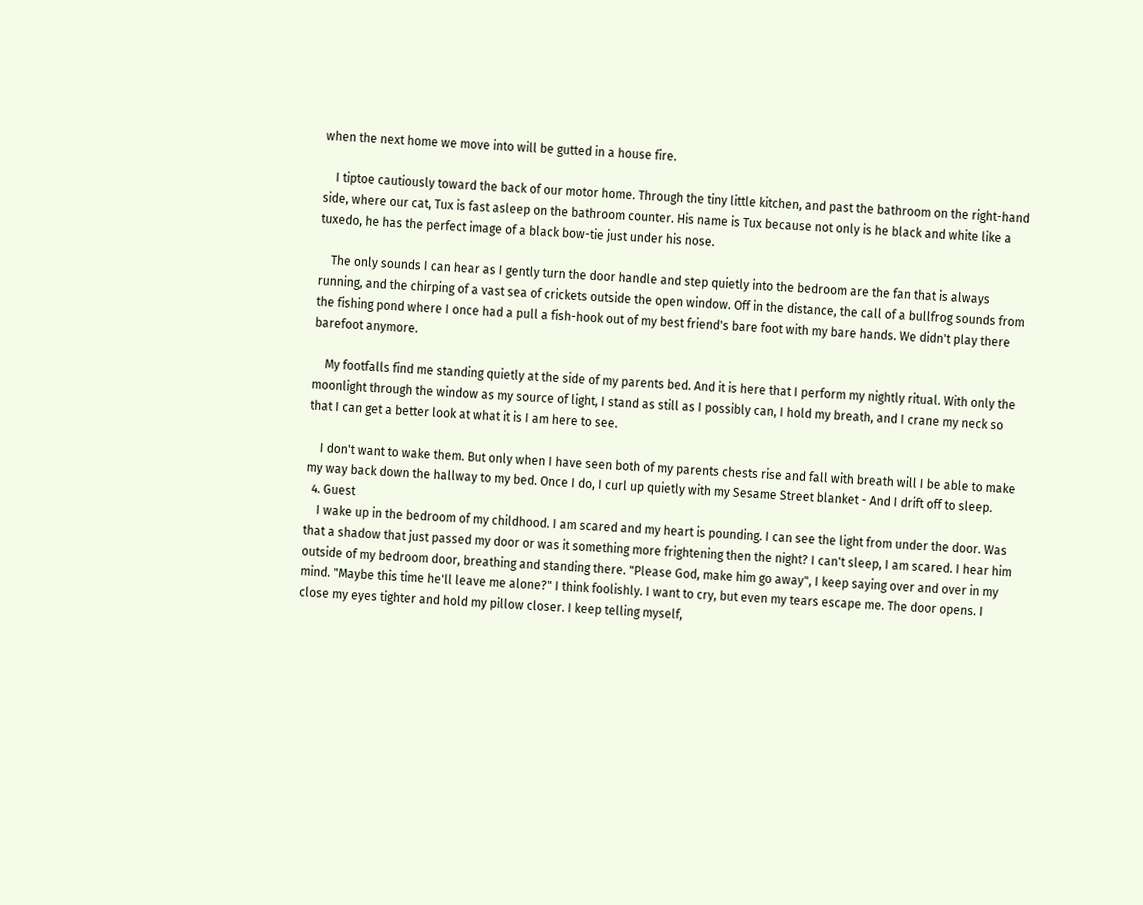when the next home we move into will be gutted in a house fire.

    I tiptoe cautiously toward the back of our motor home. Through the tiny little kitchen, and past the bathroom on the right-hand side, where our cat, Tux is fast asleep on the bathroom counter. His name is Tux because not only is he black and white like a tuxedo, he has the perfect image of a black bow-tie just under his nose.

    The only sounds I can hear as I gently turn the door handle and step quietly into the bedroom are the fan that is always running, and the chirping of a vast sea of crickets outside the open window. Off in the distance, the call of a bullfrog sounds from the fishing pond where I once had a pull a fish-hook out of my best friend's bare foot with my bare hands. We didn't play there barefoot anymore.

    My footfalls find me standing quietly at the side of my parents bed. And it is here that I perform my nightly ritual. With only the moonlight through the window as my source of light, I stand as still as I possibly can, I hold my breath, and I crane my neck so that I can get a better look at what it is I am here to see.

    I don't want to wake them. But only when I have seen both of my parents chests rise and fall with breath will I be able to make my way back down the hallway to my bed. Once I do, I curl up quietly with my Sesame Street blanket - And I drift off to sleep.
  4. Guest
    I wake up in the bedroom of my childhood. I am scared and my heart is pounding. I can see the light from under the door. Was that a shadow that just passed my door or was it something more frightening then the night? I can't sleep, I am scared. I hear him outside of my bedroom door, breathing and standing there. "Please God, make him go away", I keep saying over and over in my mind. "Maybe this time he'll leave me alone?" I think foolishly. I want to cry, but even my tears escape me. The door opens. I close my eyes tighter and hold my pillow closer. I keep telling myself,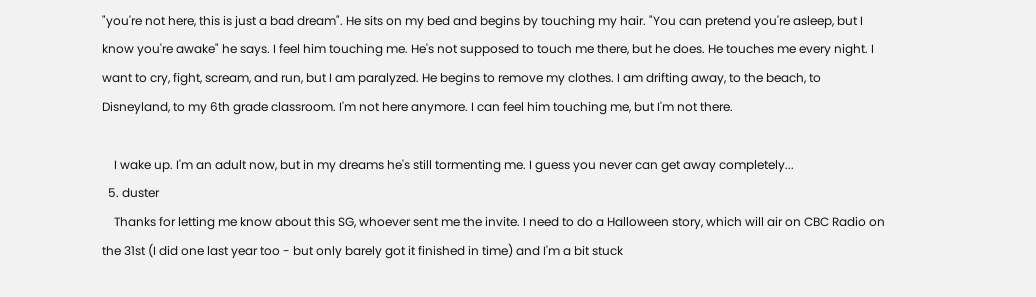"you're not here, this is just a bad dream". He sits on my bed and begins by touching my hair. "You can pretend you're asleep, but I know you're awake" he says. I feel him touching me. He's not supposed to touch me there, but he does. He touches me every night. I want to cry, fight, scream, and run, but I am paralyzed. He begins to remove my clothes. I am drifting away, to the beach, to Disneyland, to my 6th grade classroom. I'm not here anymore. I can feel him touching me, but I'm not there.

    I wake up. I'm an adult now, but in my dreams he's still tormenting me. I guess you never can get away completely...
  5. duster
    Thanks for letting me know about this SG, whoever sent me the invite. I need to do a Halloween story, which will air on CBC Radio on the 31st (I did one last year too - but only barely got it finished in time) and I'm a bit stuck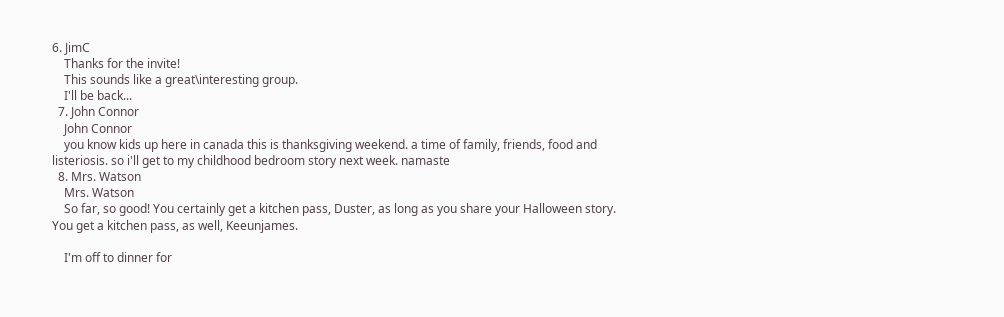6. JimC
    Thanks for the invite!
    This sounds like a great\interesting group.
    I'll be back...
  7. John Connor
    John Connor
    you know kids up here in canada this is thanksgiving weekend. a time of family, friends, food and listeriosis. so i'll get to my childhood bedroom story next week. namaste
  8. Mrs. Watson
    Mrs. Watson
    So far, so good! You certainly get a kitchen pass, Duster, as long as you share your Halloween story. You get a kitchen pass, as well, Keeunjames.

    I'm off to dinner for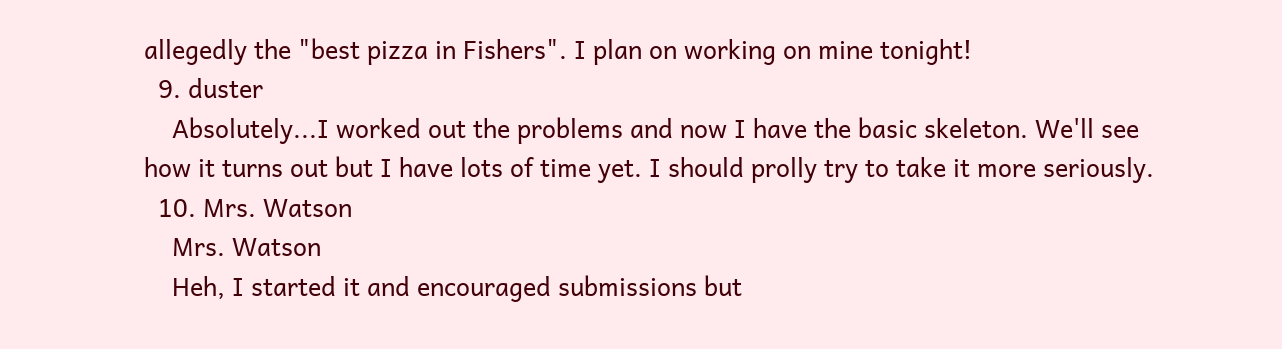allegedly the "best pizza in Fishers". I plan on working on mine tonight!
  9. duster
    Absolutely...I worked out the problems and now I have the basic skeleton. We'll see how it turns out but I have lots of time yet. I should prolly try to take it more seriously.
  10. Mrs. Watson
    Mrs. Watson
    Heh, I started it and encouraged submissions but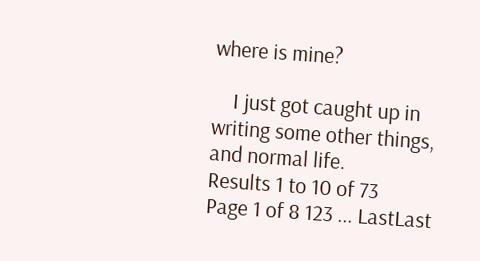where is mine?

    I just got caught up in writing some other things, and normal life.
Results 1 to 10 of 73
Page 1 of 8 123 ... LastLast